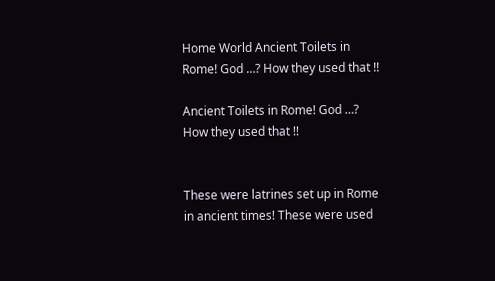Home World Ancient Toilets in Rome! God …? How they used that !!

Ancient Toilets in Rome! God …? How they used that !!


These were latrines set up in Rome in ancient times! These were used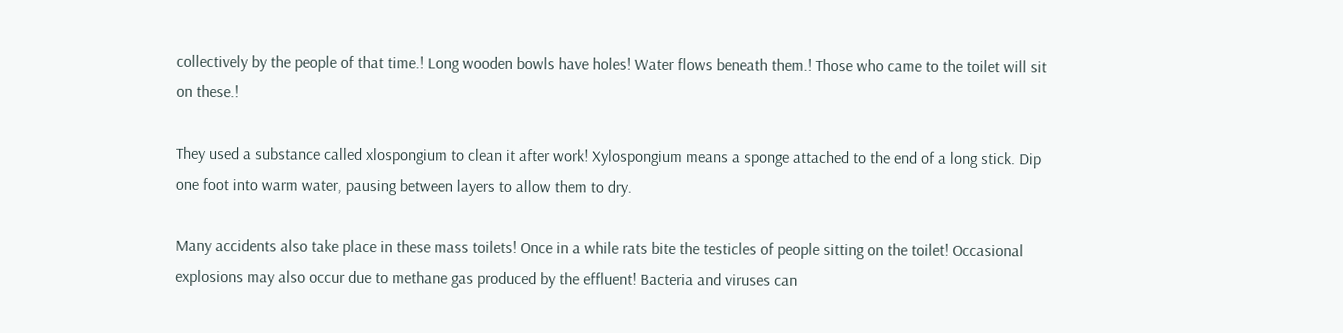collectively by the people of that time.! Long wooden bowls have holes! Water flows beneath them.! Those who came to the toilet will sit on these.!

They used a substance called xlospongium to clean it after work! Xylospongium means a sponge attached to the end of a long stick. Dip one foot into warm water, pausing between layers to allow them to dry.

Many accidents also take place in these mass toilets! Once in a while rats bite the testicles of people sitting on the toilet! Occasional explosions may also occur due to methane gas produced by the effluent! Bacteria and viruses can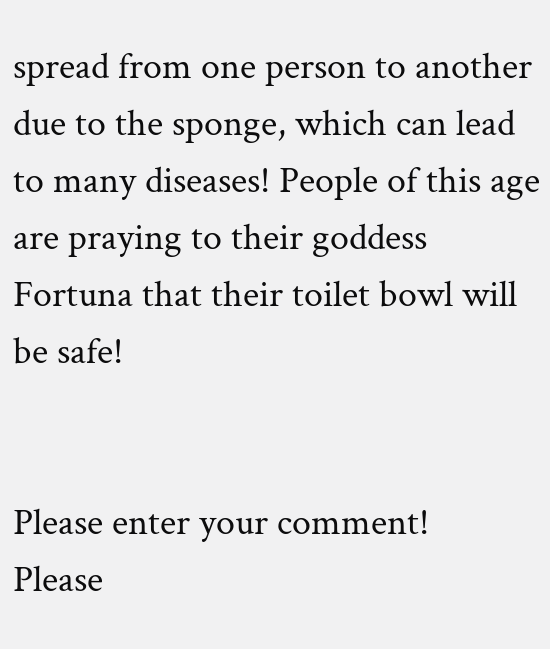spread from one person to another due to the sponge, which can lead to many diseases! People of this age are praying to their goddess Fortuna that their toilet bowl will be safe!


Please enter your comment!
Please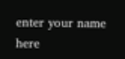enter your name here